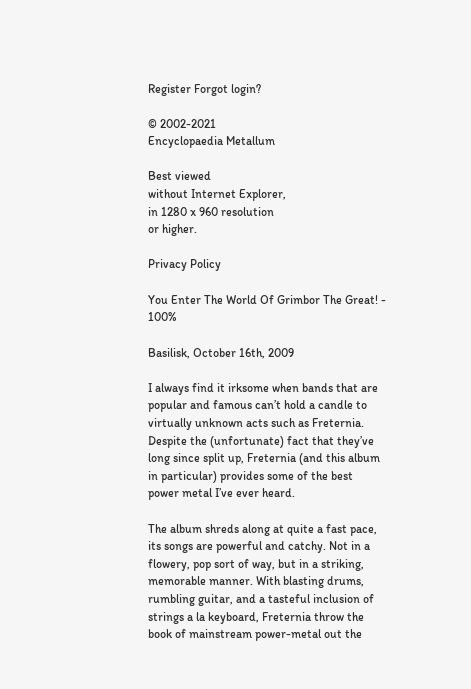Register Forgot login?

© 2002-2021
Encyclopaedia Metallum

Best viewed
without Internet Explorer,
in 1280 x 960 resolution
or higher.

Privacy Policy

You Enter The World Of Grimbor The Great! - 100%

Basilisk, October 16th, 2009

I always find it irksome when bands that are popular and famous can’t hold a candle to virtually unknown acts such as Freternia. Despite the (unfortunate) fact that they’ve long since split up, Freternia (and this album in particular) provides some of the best power metal I’ve ever heard.

The album shreds along at quite a fast pace, its songs are powerful and catchy. Not in a flowery, pop sort of way, but in a striking, memorable manner. With blasting drums, rumbling guitar, and a tasteful inclusion of strings a la keyboard, Freternia throw the book of mainstream power-metal out the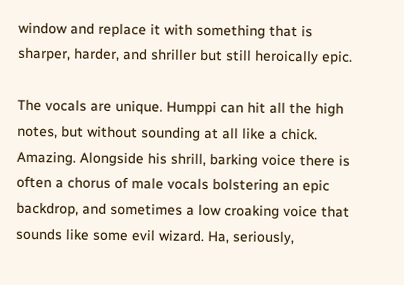window and replace it with something that is sharper, harder, and shriller but still heroically epic.

The vocals are unique. Humppi can hit all the high notes, but without sounding at all like a chick. Amazing. Alongside his shrill, barking voice there is often a chorus of male vocals bolstering an epic backdrop, and sometimes a low croaking voice that sounds like some evil wizard. Ha, seriously,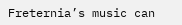Freternia’s music can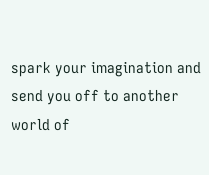spark your imagination and send you off to another world of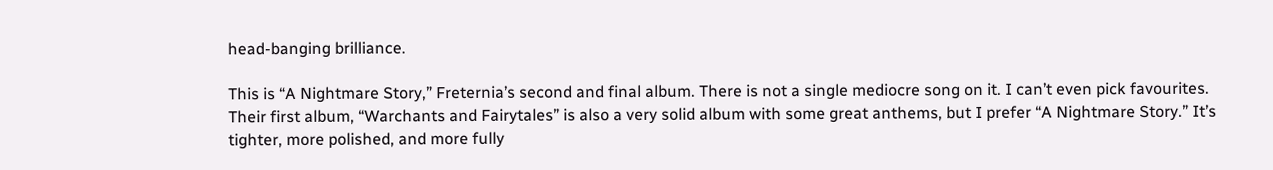head-banging brilliance.

This is “A Nightmare Story,” Freternia’s second and final album. There is not a single mediocre song on it. I can’t even pick favourites. Their first album, “Warchants and Fairytales” is also a very solid album with some great anthems, but I prefer “A Nightmare Story.” It’s tighter, more polished, and more fully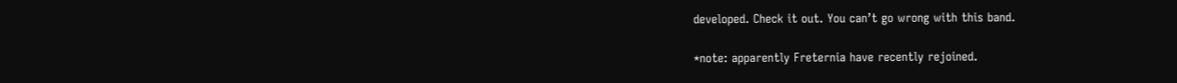developed. Check it out. You can’t go wrong with this band.

*note: apparently Freternia have recently rejoined.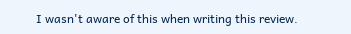I wasn't aware of this when writing this review.